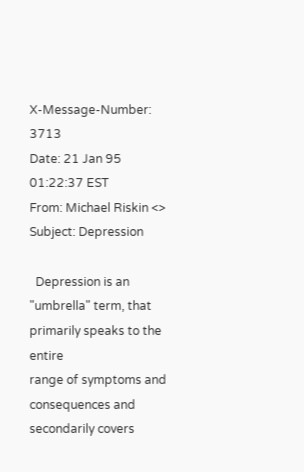X-Message-Number: 3713
Date: 21 Jan 95 01:22:37 EST
From: Michael Riskin <>
Subject: Depression

  Depression is an "umbrella" term, that primarily speaks to the entire
range of symptoms and consequences and secondarily covers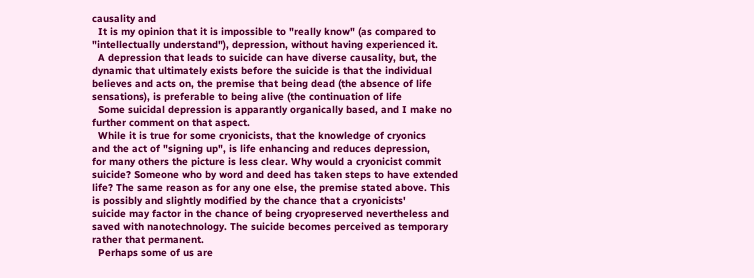causality and
  It is my opinion that it is impossible to "really know" (as compared to
"intellectually understand"), depression, without having experienced it.
  A depression that leads to suicide can have diverse causality, but, the
dynamic that ultimately exists before the suicide is that the individual
believes and acts on, the premise that being dead (the absence of life
sensations), is preferable to being alive (the continuation of life
  Some suicidal depression is apparantly organically based, and I make no
further comment on that aspect.
  While it is true for some cryonicists, that the knowledge of cryonics
and the act of "signing up", is life enhancing and reduces depression,
for many others the picture is less clear. Why would a cryonicist commit
suicide? Someone who by word and deed has taken steps to have extended
life? The same reason as for any one else, the premise stated above. This
is possibly and slightly modified by the chance that a cryonicists'
suicide may factor in the chance of being cryopreserved nevertheless and
saved with nanotechnology. The suicide becomes perceived as temporary
rather that permanent.
  Perhaps some of us are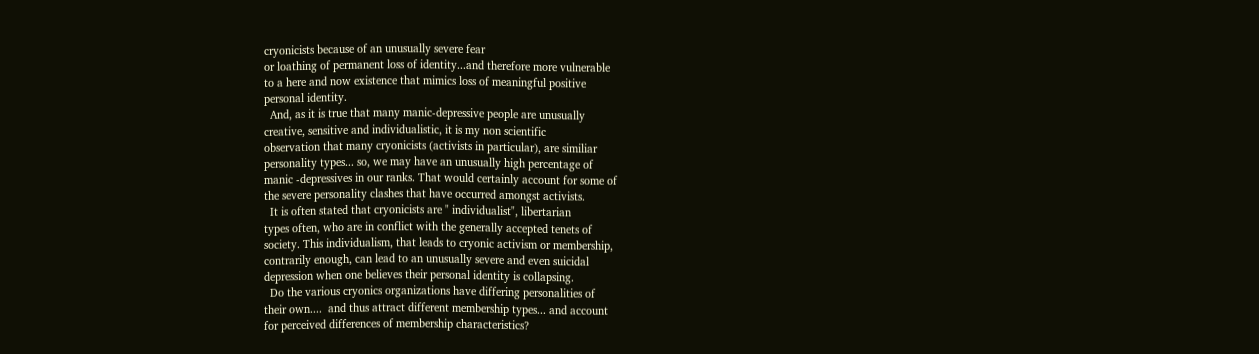cryonicists because of an unusually severe fear
or loathing of permanent loss of identity...and therefore more vulnerable
to a here and now existence that mimics loss of meaningful positive
personal identity.
  And, as it is true that many manic-depressive people are unusually
creative, sensitive and individualistic, it is my non scientific
observation that many cryonicists (activists in particular), are similiar
personality types... so, we may have an unusually high percentage of
manic -depressives in our ranks. That would certainly account for some of
the severe personality clashes that have occurred amongst activists.
  It is often stated that cryonicists are " individualist", libertarian
types often, who are in conflict with the generally accepted tenets of
society. This individualism, that leads to cryonic activism or membership,
contrarily enough, can lead to an unusually severe and even suicidal
depression when one believes their personal identity is collapsing.
  Do the various cryonics organizations have differing personalities of
their own....  and thus attract different membership types... and account
for perceived differences of membership characteristics?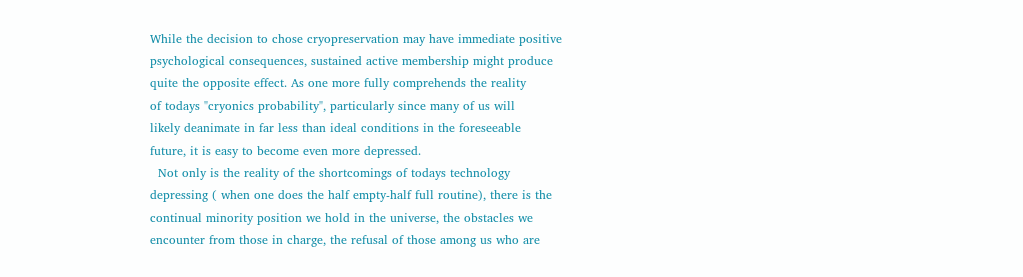While the decision to chose cryopreservation may have immediate positive
psychological consequences, sustained active membership might produce
quite the opposite effect. As one more fully comprehends the reality
of todays "cryonics probability", particularly since many of us will
likely deanimate in far less than ideal conditions in the foreseeable
future, it is easy to become even more depressed.
  Not only is the reality of the shortcomings of todays technology
depressing ( when one does the half empty-half full routine), there is the
continual minority position we hold in the universe, the obstacles we
encounter from those in charge, the refusal of those among us who are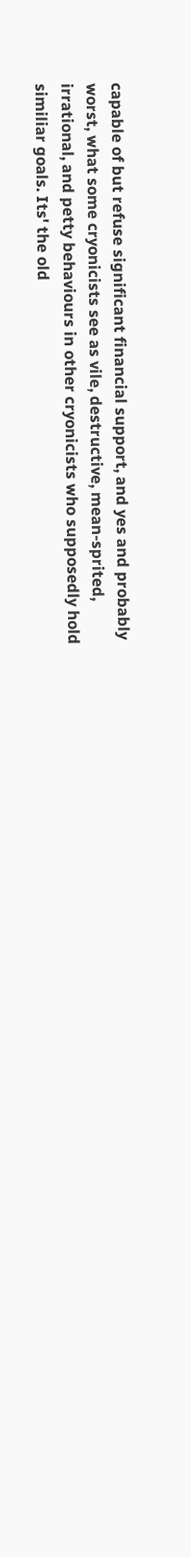capable of but refuse significant financial support, and yes and probably
worst, what some cryonicists see as vile, destructive, mean-sprited,
irrational, and petty behaviours in other cryonicists who supposedly hold
similiar goals. Its' the old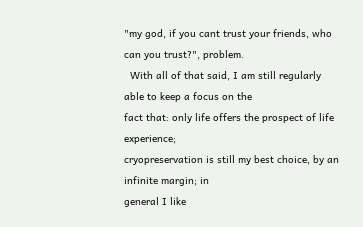"my god, if you cant trust your friends, who
can you trust?", problem.
  With all of that said, I am still regularly able to keep a focus on the
fact that: only life offers the prospect of life experience;
cryopreservation is still my best choice, by an infinite margin; in
general I like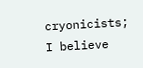cryonicists; I believe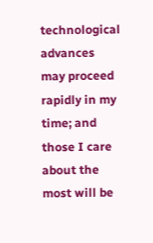technological advances may proceed
rapidly in my time; and those I care about the most will be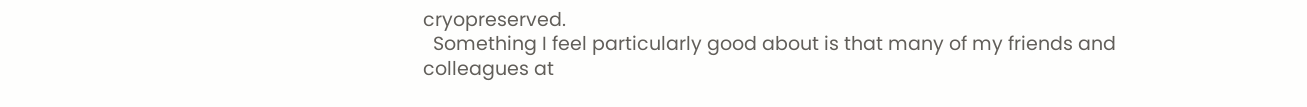cryopreserved.
  Something I feel particularly good about is that many of my friends and
colleagues at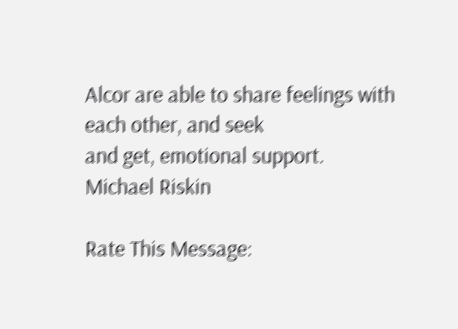Alcor are able to share feelings with each other, and seek
and get, emotional support.
Michael Riskin

Rate This Message: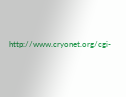http://www.cryonet.org/cgi-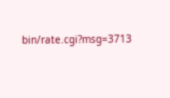bin/rate.cgi?msg=3713